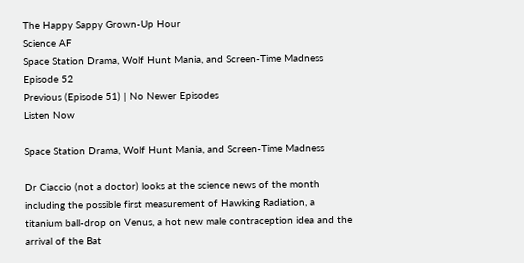The Happy Sappy Grown-Up Hour
Science AF
Space Station Drama, Wolf Hunt Mania, and Screen-Time Madness
Episode 52
Previous (Episode 51) | No Newer Episodes
Listen Now

Space Station Drama, Wolf Hunt Mania, and Screen-Time Madness

Dr Ciaccio (not a doctor) looks at the science news of the month including the possible first measurement of Hawking Radiation, a titanium ball-drop on Venus, a hot new male contraception idea and the arrival of the Bat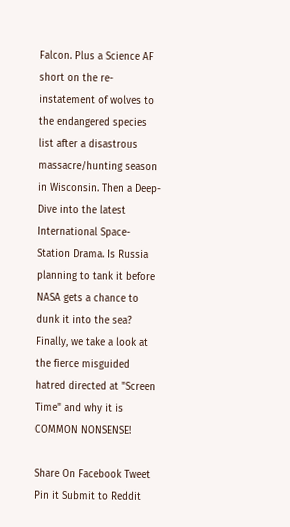Falcon. Plus a Science AF short on the re-instatement of wolves to the endangered species list after a disastrous massacre/hunting season in Wisconsin. Then a Deep-Dive into the latest International Space-Station Drama. Is Russia planning to tank it before NASA gets a chance to dunk it into the sea? Finally, we take a look at the fierce misguided hatred directed at "Screen Time" and why it is COMMON NONSENSE!

Share On Facebook Tweet Pin it Submit to Reddit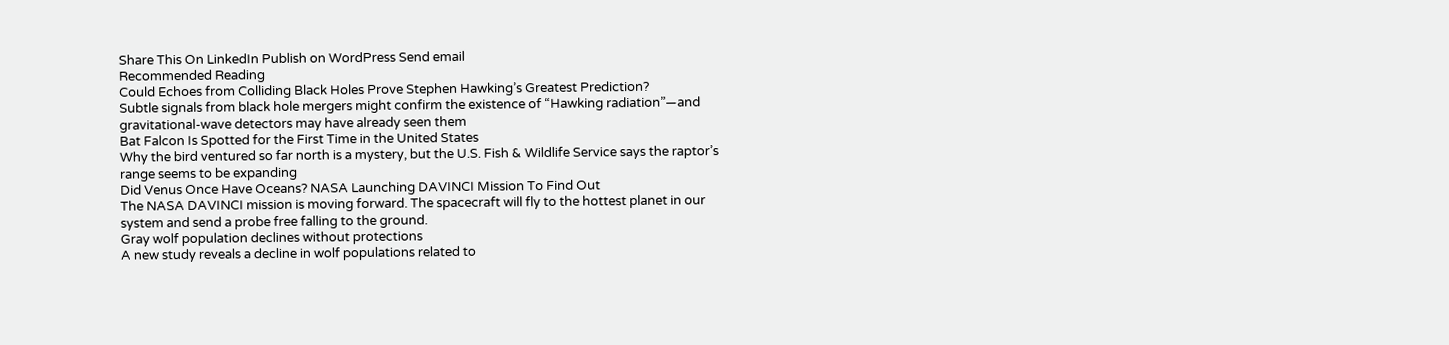Share This On LinkedIn Publish on WordPress Send email
Recommended Reading
Could Echoes from Colliding Black Holes Prove Stephen Hawking’s Greatest Prediction?
Subtle signals from black hole mergers might confirm the existence of “Hawking radiation”—and gravitational-wave detectors may have already seen them
Bat Falcon Is Spotted for the First Time in the United States
Why the bird ventured so far north is a mystery, but the U.S. Fish & Wildlife Service says the raptor’s range seems to be expanding
Did Venus Once Have Oceans? NASA Launching DAVINCI Mission To Find Out
The NASA DAVINCI mission is moving forward. The spacecraft will fly to the hottest planet in our system and send a probe free falling to the ground.
Gray wolf population declines without protections
A new study reveals a decline in wolf populations related to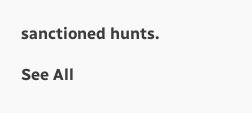sanctioned hunts.

See All